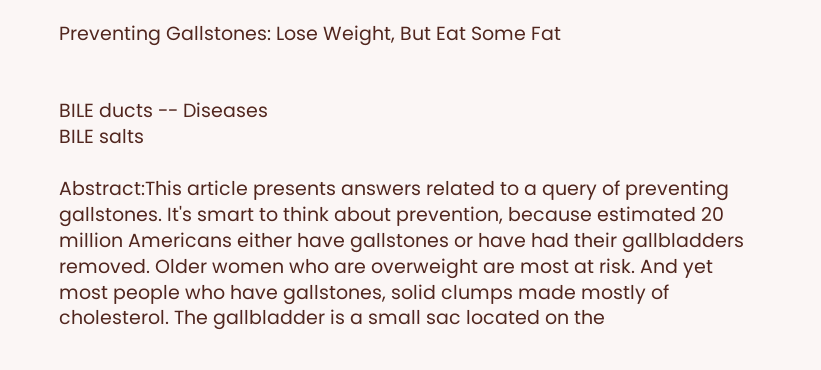Preventing Gallstones: Lose Weight, But Eat Some Fat


BILE ducts -- Diseases
BILE salts

Abstract:This article presents answers related to a query of preventing gallstones. It's smart to think about prevention, because estimated 20 million Americans either have gallstones or have had their gallbladders removed. Older women who are overweight are most at risk. And yet most people who have gallstones, solid clumps made mostly of cholesterol. The gallbladder is a small sac located on the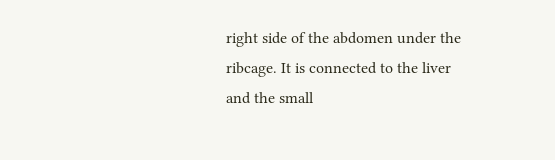right side of the abdomen under the ribcage. It is connected to the liver and the small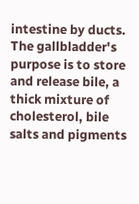intestine by ducts. The gallbladder's purpose is to store and release bile, a thick mixture of cholesterol, bile salts and pigments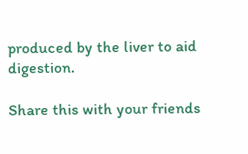produced by the liver to aid digestion.

Share this with your friends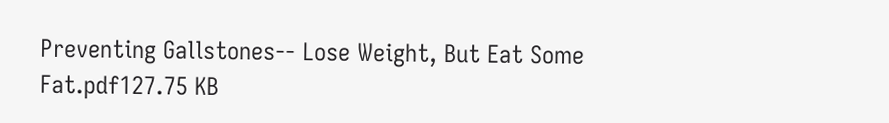Preventing Gallstones-- Lose Weight, But Eat Some Fat.pdf127.75 KB